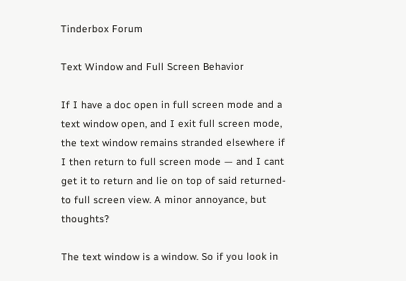Tinderbox Forum

Text Window and Full Screen Behavior

If I have a doc open in full screen mode and a text window open, and I exit full screen mode, the text window remains stranded elsewhere if I then return to full screen mode — and I cant get it to return and lie on top of said returned-to full screen view. A minor annoyance, but thoughts?

The text window is a window. So if you look in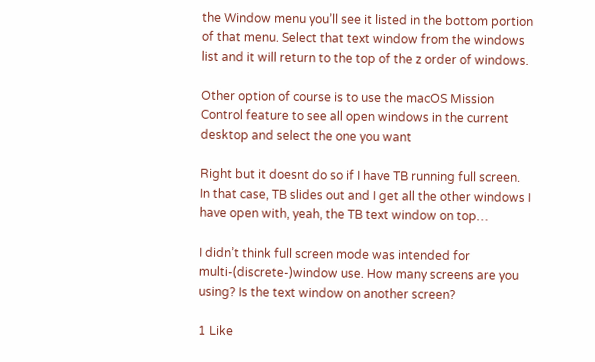the Window menu you’ll see it listed in the bottom portion of that menu. Select that text window from the windows list and it will return to the top of the z order of windows.

Other option of course is to use the macOS Mission Control feature to see all open windows in the current desktop and select the one you want

Right but it doesnt do so if I have TB running full screen. In that case, TB slides out and I get all the other windows I have open with, yeah, the TB text window on top…

I didn’t think full screen mode was intended for multi-(discrete-)window use. How many screens are you using? Is the text window on another screen?

1 Like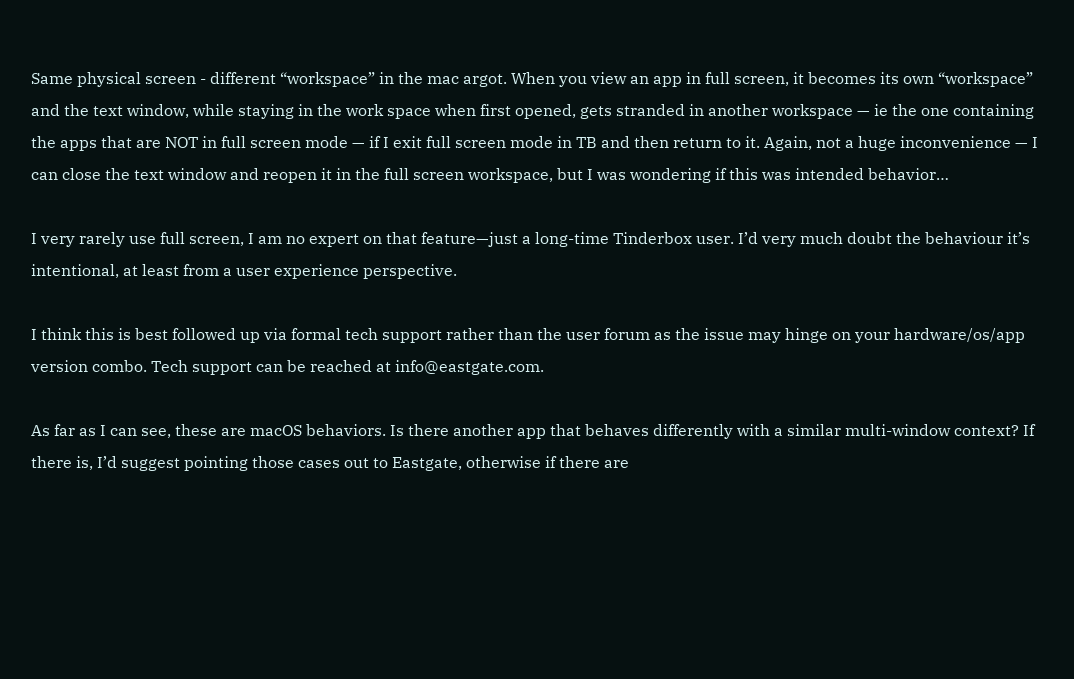Same physical screen - different “workspace” in the mac argot. When you view an app in full screen, it becomes its own “workspace” and the text window, while staying in the work space when first opened, gets stranded in another workspace — ie the one containing the apps that are NOT in full screen mode — if I exit full screen mode in TB and then return to it. Again, not a huge inconvenience — I can close the text window and reopen it in the full screen workspace, but I was wondering if this was intended behavior…

I very rarely use full screen, I am no expert on that feature—just a long-time Tinderbox user. I’d very much doubt the behaviour it’s intentional, at least from a user experience perspective.

I think this is best followed up via formal tech support rather than the user forum as the issue may hinge on your hardware/os/app version combo. Tech support can be reached at info@eastgate.com.

As far as I can see, these are macOS behaviors. Is there another app that behaves differently with a similar multi-window context? If there is, I’d suggest pointing those cases out to Eastgate, otherwise if there are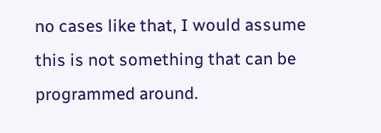no cases like that, I would assume this is not something that can be programmed around.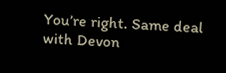You’re right. Same deal with Devon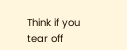Think if you tear off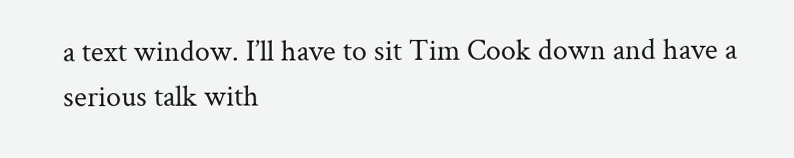a text window. I’ll have to sit Tim Cook down and have a serious talk with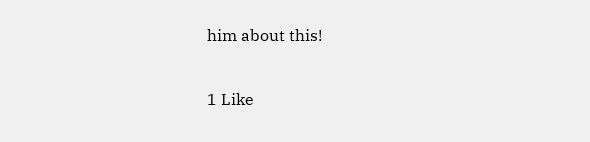him about this!

1 Like